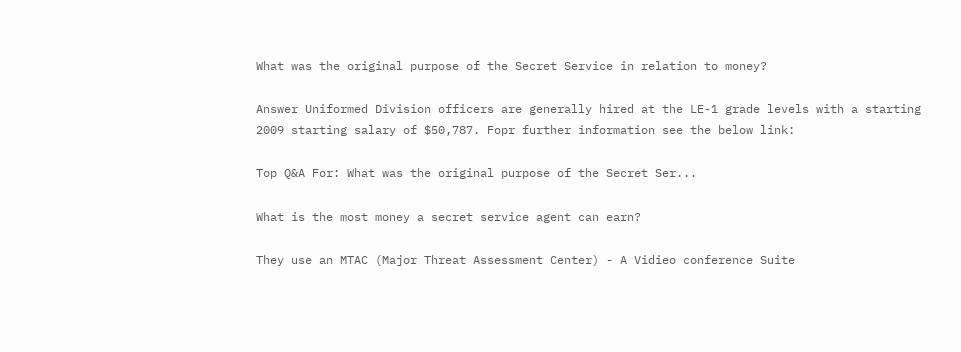What was the original purpose of the Secret Service in relation to money?

Answer Uniformed Division officers are generally hired at the LE-1 grade levels with a starting 2009 starting salary of $50,787. Fopr further information see the below link:

Top Q&A For: What was the original purpose of the Secret Ser...

What is the most money a secret service agent can earn?

They use an MTAC (Major Threat Assessment Center) - A Vidieo conference Suite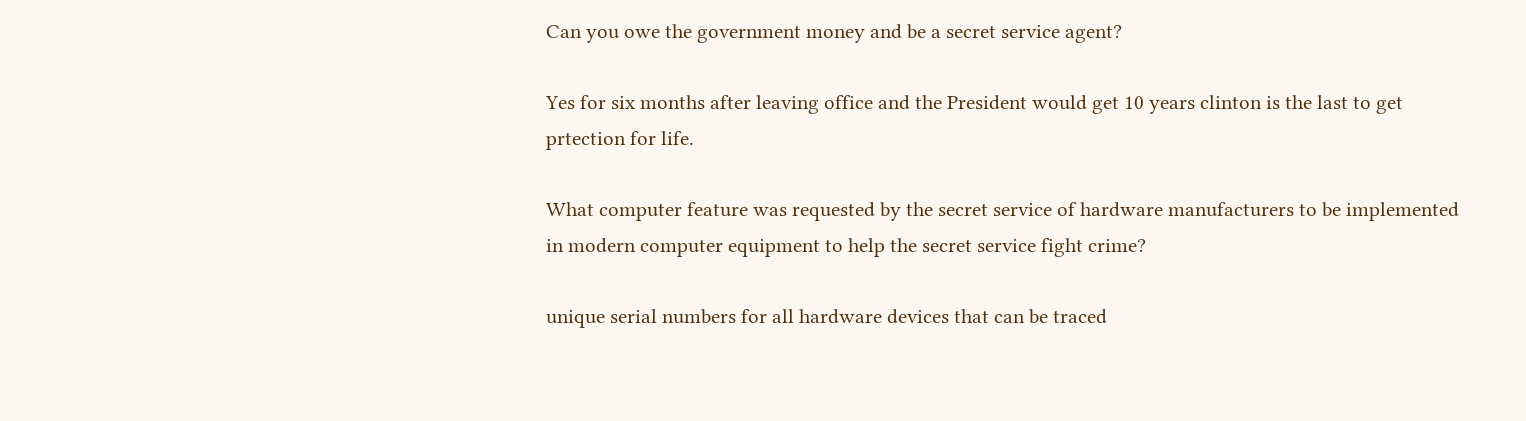Can you owe the government money and be a secret service agent?

Yes for six months after leaving office and the President would get 10 years clinton is the last to get prtection for life.

What computer feature was requested by the secret service of hardware manufacturers to be implemented in modern computer equipment to help the secret service fight crime?

unique serial numbers for all hardware devices that can be traced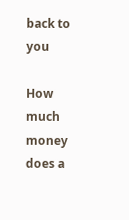back to you

How much money does a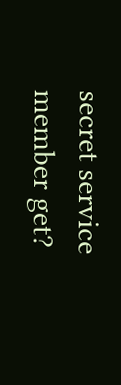secret service member get?